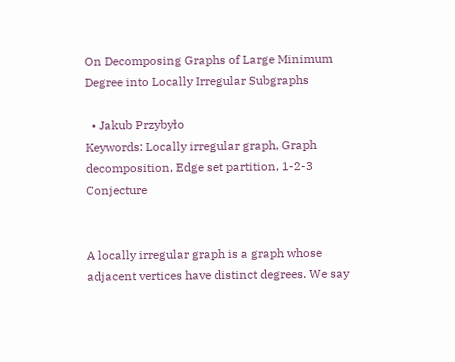On Decomposing Graphs of Large Minimum Degree into Locally Irregular Subgraphs

  • Jakub Przybyło
Keywords: Locally irregular graph, Graph decomposition, Edge set partition, 1-2-3 Conjecture


A locally irregular graph is a graph whose adjacent vertices have distinct degrees. We say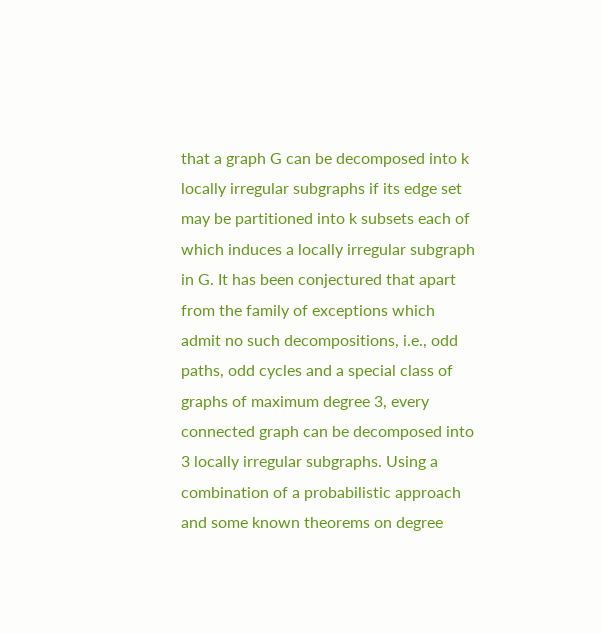that a graph G can be decomposed into k locally irregular subgraphs if its edge set may be partitioned into k subsets each of which induces a locally irregular subgraph in G. It has been conjectured that apart from the family of exceptions which admit no such decompositions, i.e., odd paths, odd cycles and a special class of graphs of maximum degree 3, every connected graph can be decomposed into 3 locally irregular subgraphs. Using a combination of a probabilistic approach and some known theorems on degree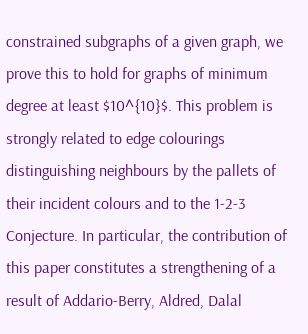constrained subgraphs of a given graph, we prove this to hold for graphs of minimum degree at least $10^{10}$. This problem is strongly related to edge colourings distinguishing neighbours by the pallets of their incident colours and to the 1-2-3 Conjecture. In particular, the contribution of this paper constitutes a strengthening of a result of Addario-Berry, Aldred, Dalal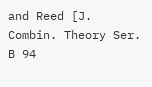and Reed [J. Combin. Theory Ser. B 94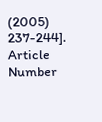(2005) 237-244].
Article Number